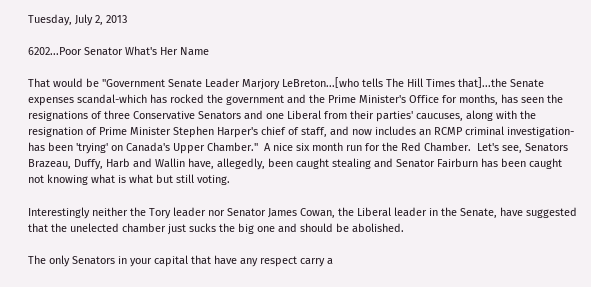Tuesday, July 2, 2013

6202...Poor Senator What's Her Name

That would be "Government Senate Leader Marjory LeBreton...[who tells The Hill Times that]...the Senate expenses scandal-which has rocked the government and the Prime Minister's Office for months, has seen the resignations of three Conservative Senators and one Liberal from their parties' caucuses, along with the resignation of Prime Minister Stephen Harper's chief of staff, and now includes an RCMP criminal investigation-has been 'trying' on Canada's Upper Chamber."  A nice six month run for the Red Chamber.  Let's see, Senators Brazeau, Duffy, Harb and Wallin have, allegedly, been caught stealing and Senator Fairburn has been caught not knowing what is what but still voting.

Interestingly neither the Tory leader nor Senator James Cowan, the Liberal leader in the Senate, have suggested that the unelected chamber just sucks the big one and should be abolished.

The only Senators in your capital that have any respect carry a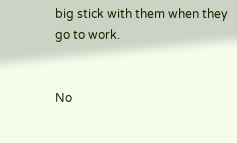big stick with them when they go to work.


No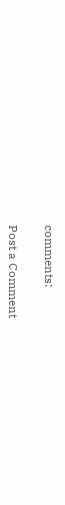comments:

Post a Comment